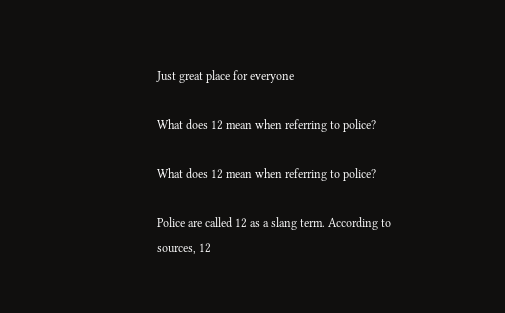Just great place for everyone

What does 12 mean when referring to police?

What does 12 mean when referring to police?

Police are called 12 as a slang term. According to sources, 12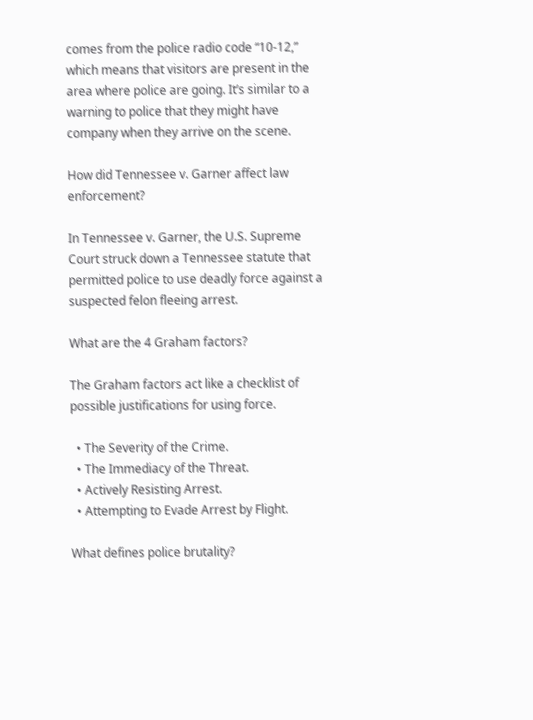comes from the police radio code “10-12,” which means that visitors are present in the area where police are going. It’s similar to a warning to police that they might have company when they arrive on the scene.

How did Tennessee v. Garner affect law enforcement?

In Tennessee v. Garner, the U.S. Supreme Court struck down a Tennessee statute that permitted police to use deadly force against a suspected felon fleeing arrest.

What are the 4 Graham factors?

The Graham factors act like a checklist of possible justifications for using force.

  • The Severity of the Crime.
  • The Immediacy of the Threat.
  • Actively Resisting Arrest.
  • Attempting to Evade Arrest by Flight.

What defines police brutality?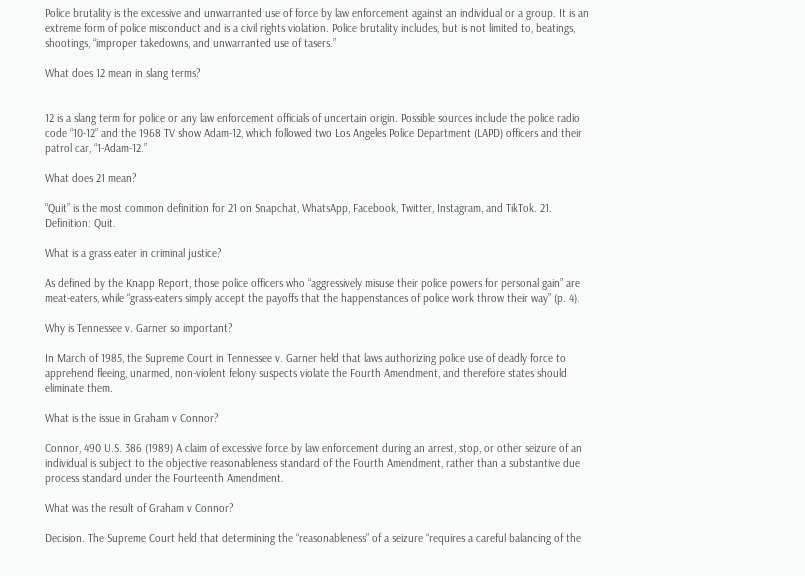Police brutality is the excessive and unwarranted use of force by law enforcement against an individual or a group. It is an extreme form of police misconduct and is a civil rights violation. Police brutality includes, but is not limited to, beatings, shootings, “improper takedowns, and unwarranted use of tasers.”

What does 12 mean in slang terms?


12 is a slang term for police or any law enforcement officials of uncertain origin. Possible sources include the police radio code “10-12” and the 1968 TV show Adam-12, which followed two Los Angeles Police Department (LAPD) officers and their patrol car, “1-Adam-12.”

What does 21 mean?

“Quit” is the most common definition for 21 on Snapchat, WhatsApp, Facebook, Twitter, Instagram, and TikTok. 21. Definition: Quit.

What is a grass eater in criminal justice?

As defined by the Knapp Report, those police officers who “aggressively misuse their police powers for personal gain” are meat-eaters, while “grass-eaters simply accept the payoffs that the happenstances of police work throw their way” (p. 4).

Why is Tennessee v. Garner so important?

In March of 1985, the Supreme Court in Tennessee v. Garner held that laws authorizing police use of deadly force to apprehend fleeing, unarmed, non-violent felony suspects violate the Fourth Amendment, and therefore states should eliminate them.

What is the issue in Graham v Connor?

Connor, 490 U.S. 386 (1989) A claim of excessive force by law enforcement during an arrest, stop, or other seizure of an individual is subject to the objective reasonableness standard of the Fourth Amendment, rather than a substantive due process standard under the Fourteenth Amendment.

What was the result of Graham v Connor?

Decision. The Supreme Court held that determining the “reasonableness” of a seizure “requires a careful balancing of the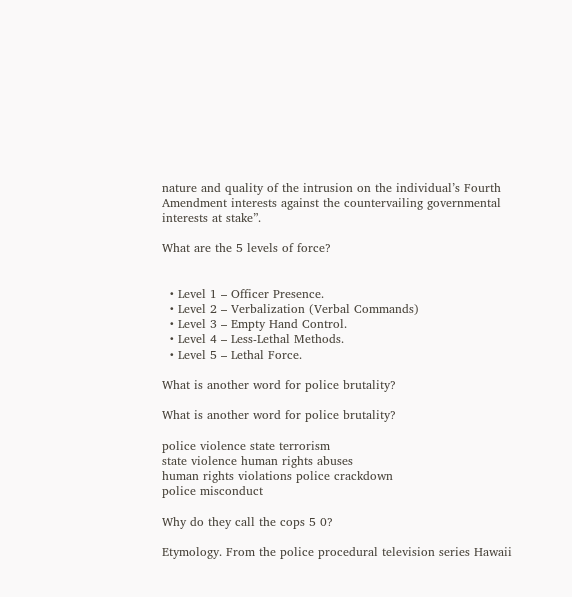nature and quality of the intrusion on the individual’s Fourth Amendment interests against the countervailing governmental interests at stake”.

What are the 5 levels of force?


  • Level 1 – Officer Presence.
  • Level 2 – Verbalization (Verbal Commands)
  • Level 3 – Empty Hand Control.
  • Level 4 – Less-Lethal Methods.
  • Level 5 – Lethal Force.

What is another word for police brutality?

What is another word for police brutality?

police violence state terrorism
state violence human rights abuses
human rights violations police crackdown
police misconduct

Why do they call the cops 5 0?

Etymology. From the police procedural television series Hawaii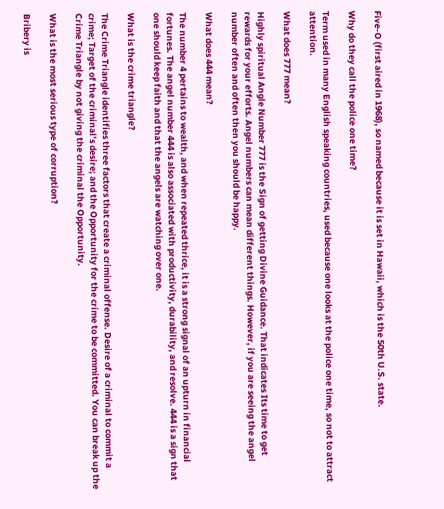Five-O (first aired in 1968), so named because it is set in Hawaii, which is the 50th U.S. state.

Why do they call the police one time?

Term used in many English speaking countries, used because one looks at the police one time, so not to attract attention.

What does 777 mean?

Highly spiritual Angle Number 777 is the Sign of getting Divine Guidance. That indicates Its time to get rewards for your efforts. Angel numbers can mean different things. However, if you are seeing the angel number often and often then you should be happy.

What does 444 mean?

The number 4 pertains to wealth, and when repeated thrice, it is a strong signal of an upturn in financial fortunes. The angel number 444 is also associated with productivity, durability, and resolve. 444 is a sign that one should keep faith and that the angels are watching over one.

What is the crime triangle?

The Crime Triangle identifies three factors that create a criminal offense. Desire of a criminal to commit a crime; Target of the criminal’s desire; and the Opportunity for the crime to be committed. You can break up the Crime Triangle by not giving the criminal the Opportunity.

What is the most serious type of corruption?

Bribery is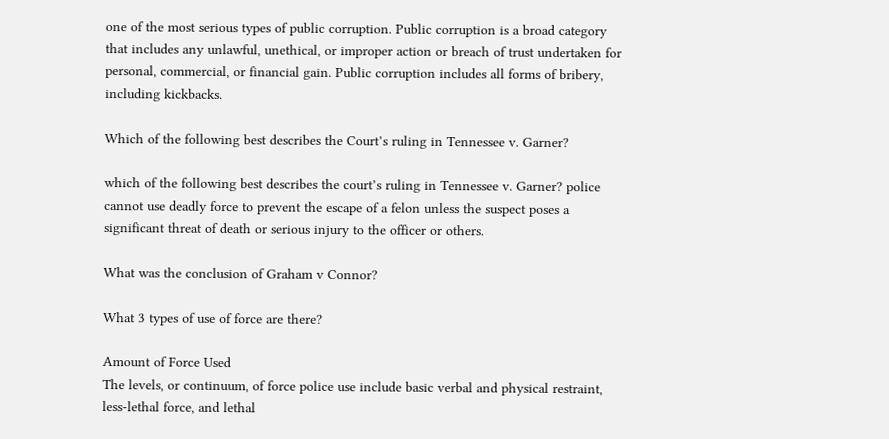one of the most serious types of public corruption. Public corruption is a broad category that includes any unlawful, unethical, or improper action or breach of trust undertaken for personal, commercial, or financial gain. Public corruption includes all forms of bribery, including kickbacks.

Which of the following best describes the Court’s ruling in Tennessee v. Garner?

which of the following best describes the court’s ruling in Tennessee v. Garner? police cannot use deadly force to prevent the escape of a felon unless the suspect poses a significant threat of death or serious injury to the officer or others.

What was the conclusion of Graham v Connor?

What 3 types of use of force are there?

Amount of Force Used
The levels, or continuum, of force police use include basic verbal and physical restraint, less-lethal force, and lethal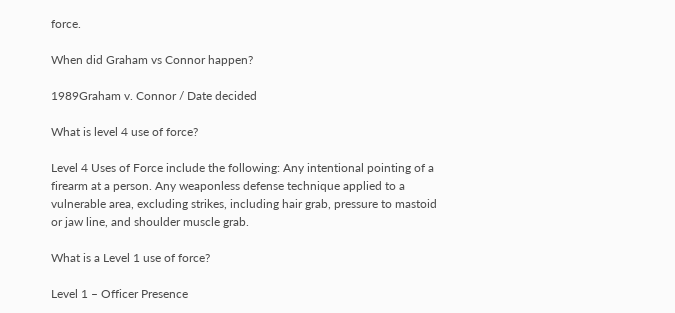force.

When did Graham vs Connor happen?

1989Graham v. Connor / Date decided

What is level 4 use of force?

Level 4 Uses of Force include the following: Any intentional pointing of a firearm at a person. Any weaponless defense technique applied to a vulnerable area, excluding strikes, including hair grab, pressure to mastoid or jaw line, and shoulder muscle grab.

What is a Level 1 use of force?

Level 1 – Officer Presence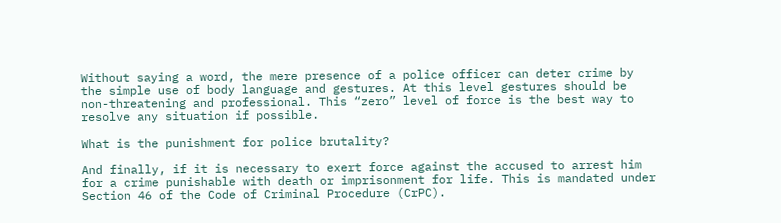Without saying a word, the mere presence of a police officer can deter crime by the simple use of body language and gestures. At this level gestures should be non-threatening and professional. This “zero” level of force is the best way to resolve any situation if possible.

What is the punishment for police brutality?

And finally, if it is necessary to exert force against the accused to arrest him for a crime punishable with death or imprisonment for life. This is mandated under Section 46 of the Code of Criminal Procedure (CrPC).